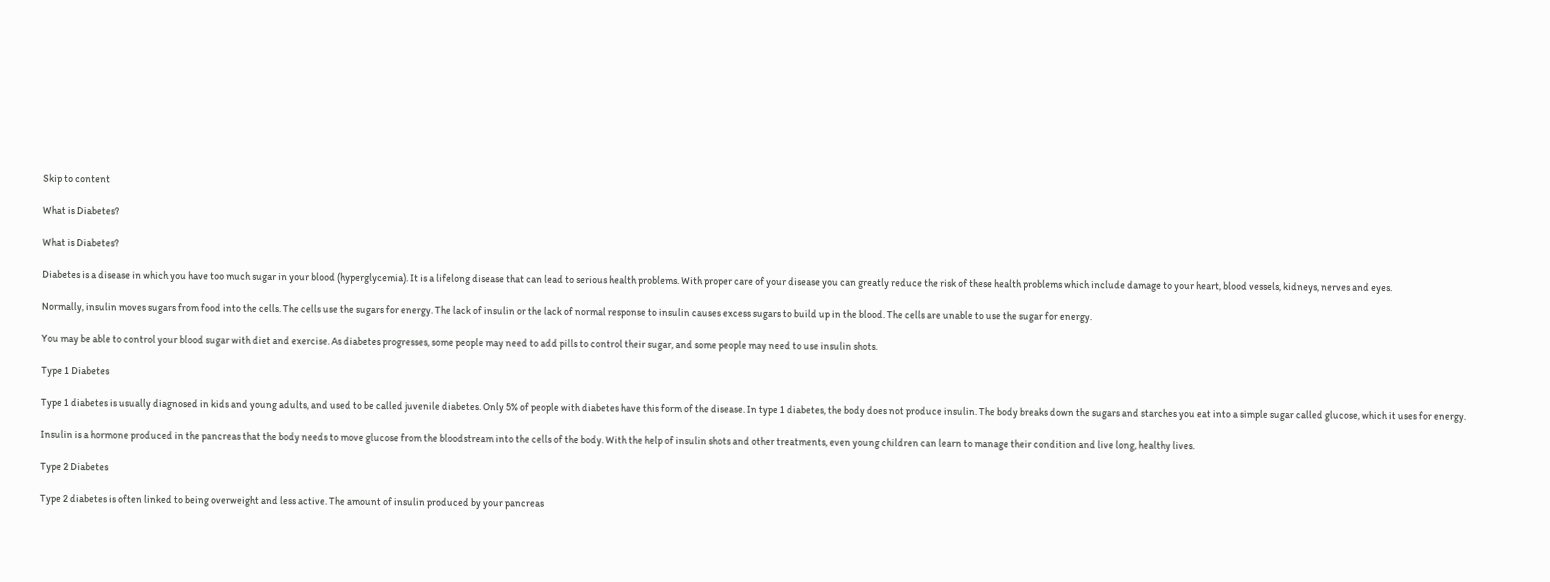Skip to content

What is Diabetes?

What is Diabetes?

Diabetes is a disease in which you have too much sugar in your blood (hyperglycemia). It is a lifelong disease that can lead to serious health problems. With proper care of your disease you can greatly reduce the risk of these health problems which include damage to your heart, blood vessels, kidneys, nerves and eyes.

Normally, insulin moves sugars from food into the cells. The cells use the sugars for energy. The lack of insulin or the lack of normal response to insulin causes excess sugars to build up in the blood. The cells are unable to use the sugar for energy.

You may be able to control your blood sugar with diet and exercise. As diabetes progresses, some people may need to add pills to control their sugar, and some people may need to use insulin shots.

Type 1 Diabetes

Type 1 diabetes is usually diagnosed in kids and young adults, and used to be called juvenile diabetes. Only 5% of people with diabetes have this form of the disease. In type 1 diabetes, the body does not produce insulin. The body breaks down the sugars and starches you eat into a simple sugar called glucose, which it uses for energy.

Insulin is a hormone produced in the pancreas that the body needs to move glucose from the bloodstream into the cells of the body. With the help of insulin shots and other treatments, even young children can learn to manage their condition and live long, healthy lives.

Type 2 Diabetes

Type 2 diabetes is often linked to being overweight and less active. The amount of insulin produced by your pancreas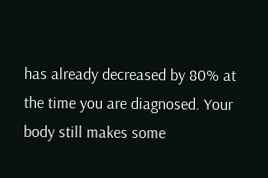has already decreased by 80% at the time you are diagnosed. Your body still makes some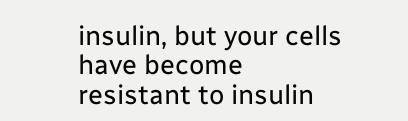insulin, but your cells have become resistant to insulin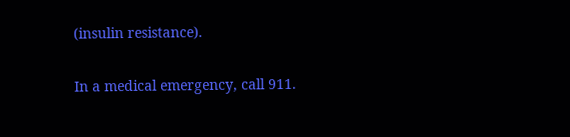(insulin resistance).

In a medical emergency, call 911.